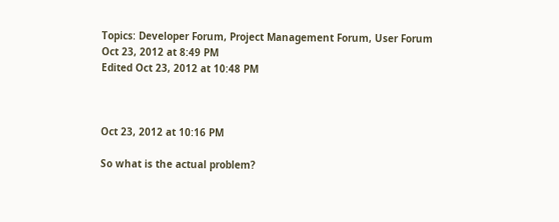Topics: Developer Forum, Project Management Forum, User Forum
Oct 23, 2012 at 8:49 PM
Edited Oct 23, 2012 at 10:48 PM



Oct 23, 2012 at 10:16 PM

So what is the actual problem?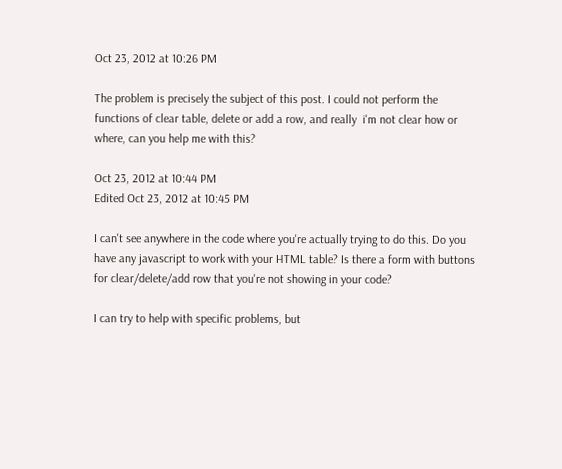Oct 23, 2012 at 10:26 PM

The problem is precisely the subject of this post. I could not perform the functions of clear table, delete or add a row, and really  i'm not clear how or where, can you help me with this?

Oct 23, 2012 at 10:44 PM
Edited Oct 23, 2012 at 10:45 PM

I can't see anywhere in the code where you're actually trying to do this. Do you have any javascript to work with your HTML table? Is there a form with buttons for clear/delete/add row that you're not showing in your code?

I can try to help with specific problems, but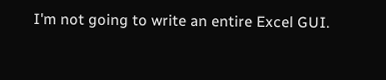I'm not going to write an entire Excel GUI.